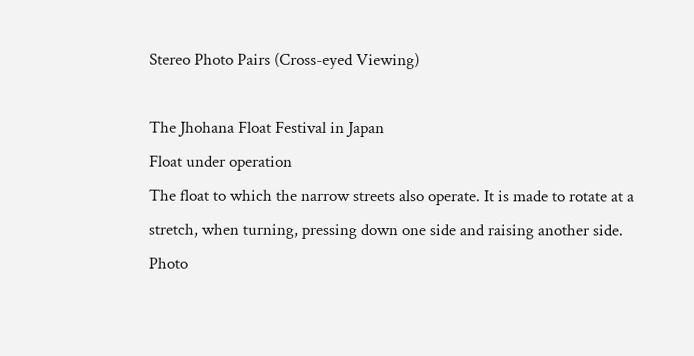Stereo Photo Pairs (Cross-eyed Viewing)

The Jhohana Float Festival in Japan
Float under operation
The float to which the narrow streets also operate. It is made to rotate at a stretch, when turning, pressing down one side and raising another side.
Photo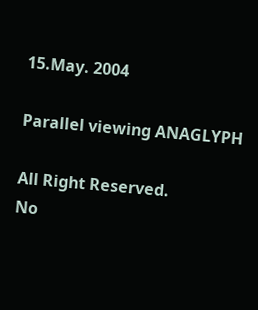15.May. 2004

Parallel viewing ANAGLYPH

All Right Reserved.
No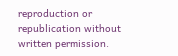reproduction or republication without written permission.